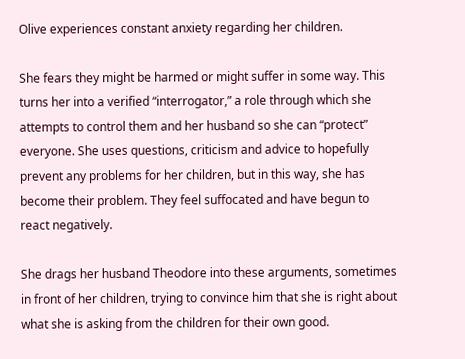Olive experiences constant anxiety regarding her children.

She fears they might be harmed or might suffer in some way. This turns her into a verified “interrogator,” a role through which she attempts to control them and her husband so she can “protect” everyone. She uses questions, criticism and advice to hopefully prevent any problems for her children, but in this way, she has become their problem. They feel suffocated and have begun to react negatively.

She drags her husband Theodore into these arguments, sometimes in front of her children, trying to convince him that she is right about what she is asking from the children for their own good.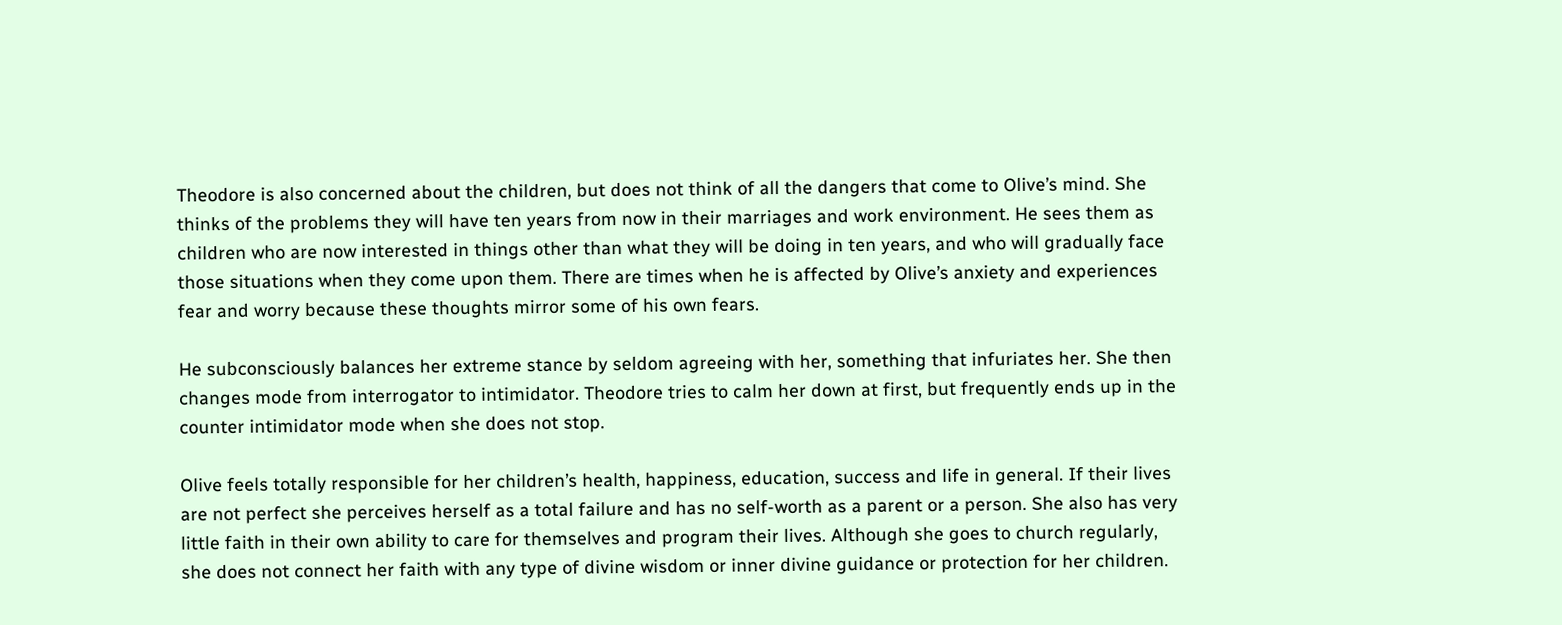Theodore is also concerned about the children, but does not think of all the dangers that come to Olive’s mind. She thinks of the problems they will have ten years from now in their marriages and work environment. He sees them as children who are now interested in things other than what they will be doing in ten years, and who will gradually face those situations when they come upon them. There are times when he is affected by Olive’s anxiety and experiences fear and worry because these thoughts mirror some of his own fears.

He subconsciously balances her extreme stance by seldom agreeing with her, something that infuriates her. She then changes mode from interrogator to intimidator. Theodore tries to calm her down at first, but frequently ends up in the counter intimidator mode when she does not stop.

Olive feels totally responsible for her children’s health, happiness, education, success and life in general. If their lives are not perfect she perceives herself as a total failure and has no self-worth as a parent or a person. She also has very little faith in their own ability to care for themselves and program their lives. Although she goes to church regularly, she does not connect her faith with any type of divine wisdom or inner divine guidance or protection for her children.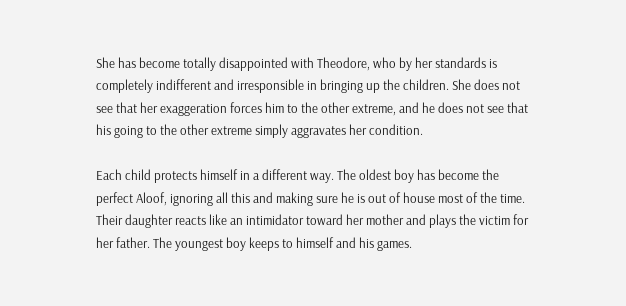She has become totally disappointed with Theodore, who by her standards is completely indifferent and irresponsible in bringing up the children. She does not see that her exaggeration forces him to the other extreme, and he does not see that his going to the other extreme simply aggravates her condition.

Each child protects himself in a different way. The oldest boy has become the perfect Aloof, ignoring all this and making sure he is out of house most of the time. Their daughter reacts like an intimidator toward her mother and plays the victim for her father. The youngest boy keeps to himself and his games.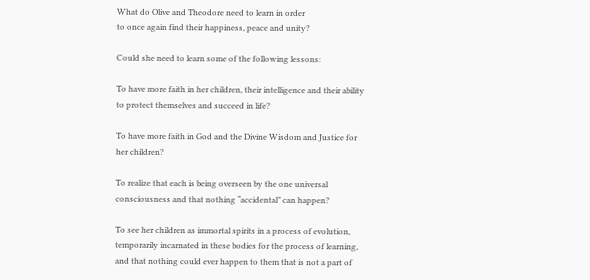What do Olive and Theodore need to learn in order
to once again find their happiness, peace and unity?

Could she need to learn some of the following lessons:

To have more faith in her children, their intelligence and their ability to protect themselves and succeed in life?

To have more faith in God and the Divine Wisdom and Justice for her children?

To realize that each is being overseen by the one universal consciousness and that nothing “accidental” can happen?

To see her children as immortal spirits in a process of evolution, temporarily incarnated in these bodies for the process of learning, and that nothing could ever happen to them that is not a part of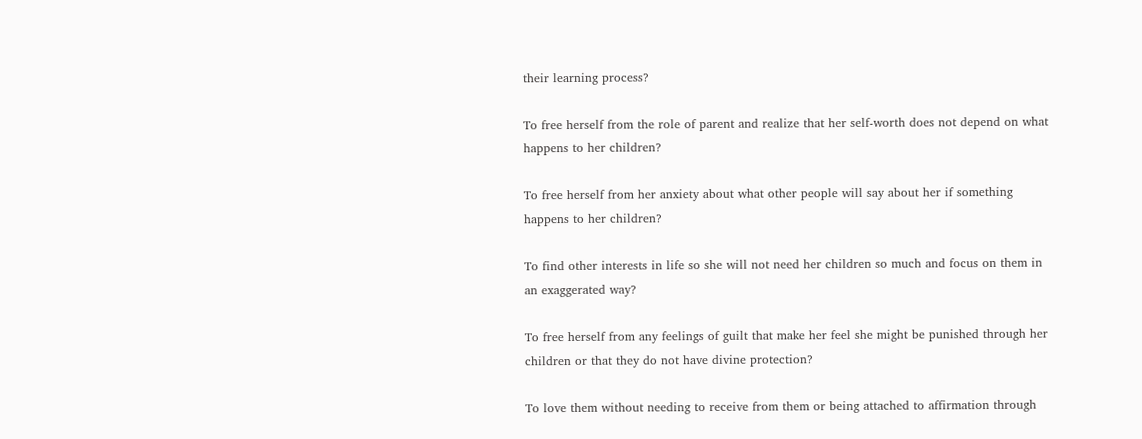their learning process?

To free herself from the role of parent and realize that her self-worth does not depend on what happens to her children?

To free herself from her anxiety about what other people will say about her if something happens to her children?

To find other interests in life so she will not need her children so much and focus on them in an exaggerated way?

To free herself from any feelings of guilt that make her feel she might be punished through her children or that they do not have divine protection?

To love them without needing to receive from them or being attached to affirmation through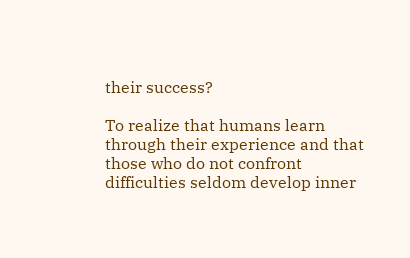their success?

To realize that humans learn through their experience and that those who do not confront difficulties seldom develop inner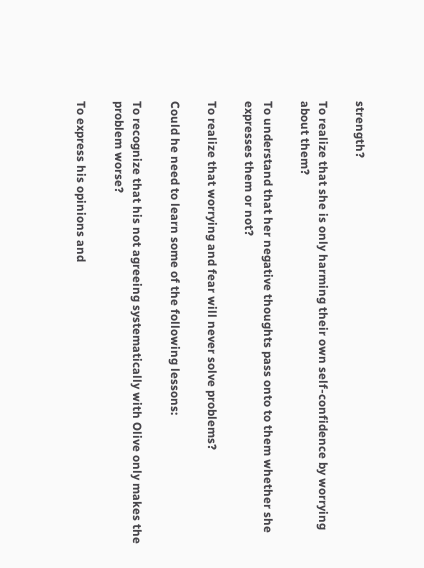strength?

To realize that she is only harming their own self-confidence by worrying about them?

To understand that her negative thoughts pass onto to them whether she expresses them or not?

To realize that worrying and fear will never solve problems?

Could he need to learn some of the following lessons:

To recognize that his not agreeing systematically with Olive only makes the problem worse?

To express his opinions and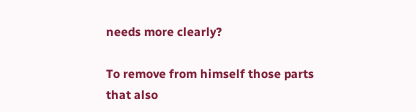needs more clearly?

To remove from himself those parts that also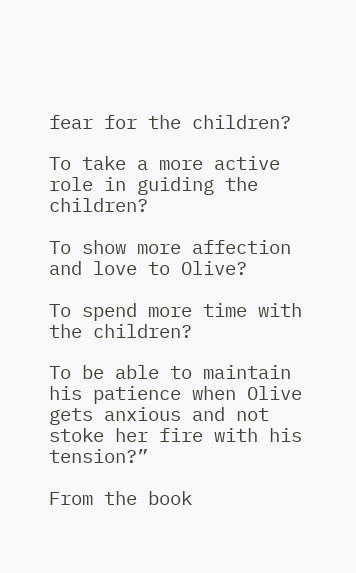fear for the children?

To take a more active role in guiding the children?

To show more affection and love to Olive?

To spend more time with the children?

To be able to maintain his patience when Olive gets anxious and not stoke her fire with his tension?”

From the book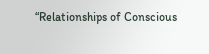“Relationships of Conscious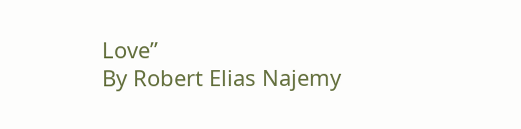Love”
By Robert Elias Najemy